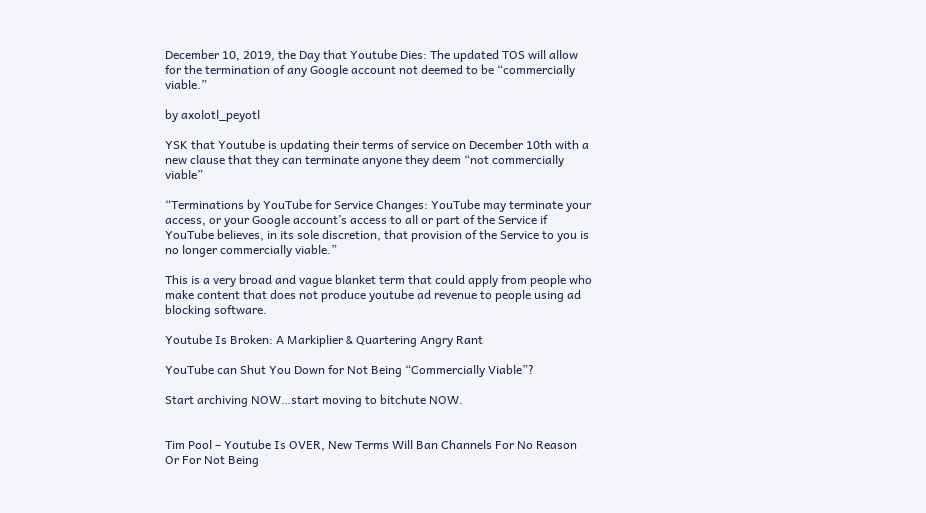December 10, 2019, the Day that Youtube Dies: The updated TOS will allow for the termination of any Google account not deemed to be “commercially viable.”

by axolotl_peyotl

YSK that Youtube is updating their terms of service on December 10th with a new clause that they can terminate anyone they deem “not commercially viable”

“Terminations by YouTube for Service Changes: YouTube may terminate your access, or your Google account’s access to all or part of the Service if YouTube believes, in its sole discretion, that provision of the Service to you is no longer commercially viable.”

This is a very broad and vague blanket term that could apply from people who make content that does not produce youtube ad revenue to people using ad blocking software.

Youtube Is Broken: A Markiplier & Quartering Angry Rant

YouTube can Shut You Down for Not Being “Commercially Viable”?

Start archiving NOW…start moving to bitchute NOW.


Tim Pool – Youtube Is OVER, New Terms Will Ban Channels For No Reason Or For Not Being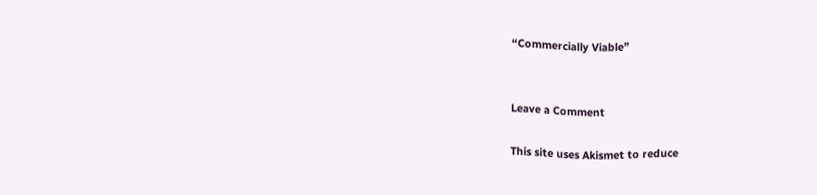“Commercially Viable”


Leave a Comment

This site uses Akismet to reduce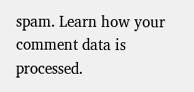spam. Learn how your comment data is processed.